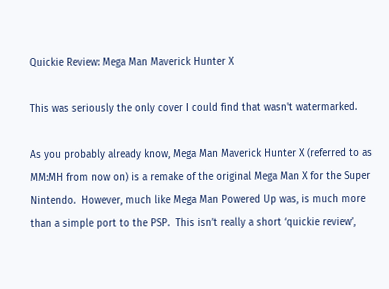Quickie Review: Mega Man Maverick Hunter X

This was seriously the only cover I could find that wasn't watermarked.

As you probably already know, Mega Man Maverick Hunter X (referred to as MM:MH from now on) is a remake of the original Mega Man X for the Super Nintendo.  However, much like Mega Man Powered Up was, is much more than a simple port to the PSP.  This isn’t really a short ‘quickie review’,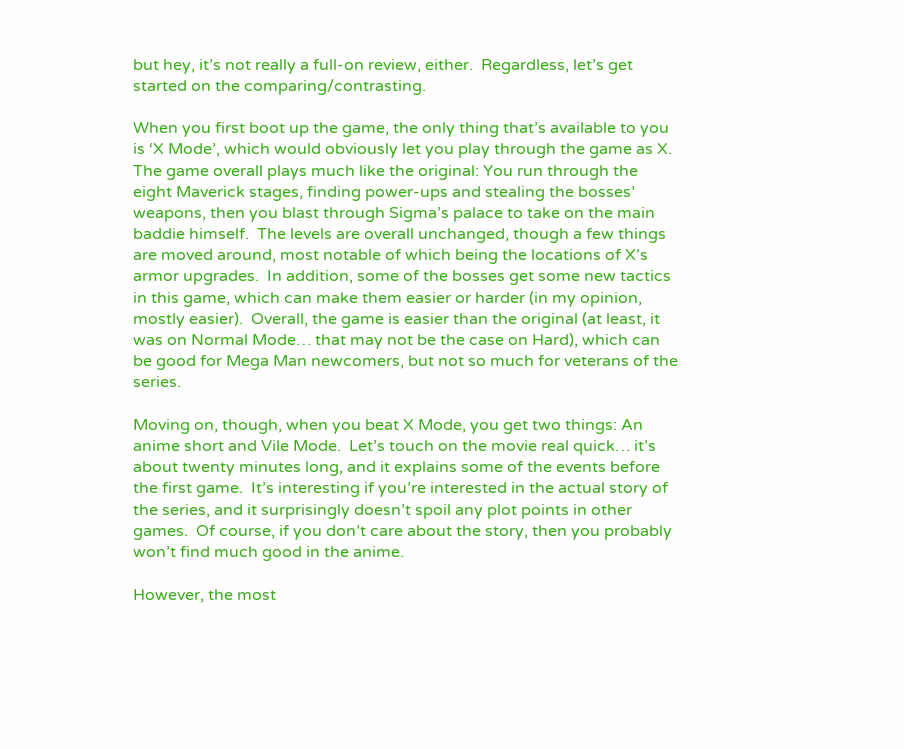but hey, it’s not really a full-on review, either.  Regardless, let’s get started on the comparing/contrasting.

When you first boot up the game, the only thing that’s available to you is ‘X Mode’, which would obviously let you play through the game as X.  The game overall plays much like the original: You run through the eight Maverick stages, finding power-ups and stealing the bosses’ weapons, then you blast through Sigma’s palace to take on the main baddie himself.  The levels are overall unchanged, though a few things are moved around, most notable of which being the locations of X’s armor upgrades.  In addition, some of the bosses get some new tactics in this game, which can make them easier or harder (in my opinion, mostly easier).  Overall, the game is easier than the original (at least, it was on Normal Mode… that may not be the case on Hard), which can be good for Mega Man newcomers, but not so much for veterans of the series.

Moving on, though, when you beat X Mode, you get two things: An anime short and Vile Mode.  Let’s touch on the movie real quick… it’s about twenty minutes long, and it explains some of the events before the first game.  It’s interesting if you’re interested in the actual story of the series, and it surprisingly doesn’t spoil any plot points in other games.  Of course, if you don’t care about the story, then you probably won’t find much good in the anime.

However, the most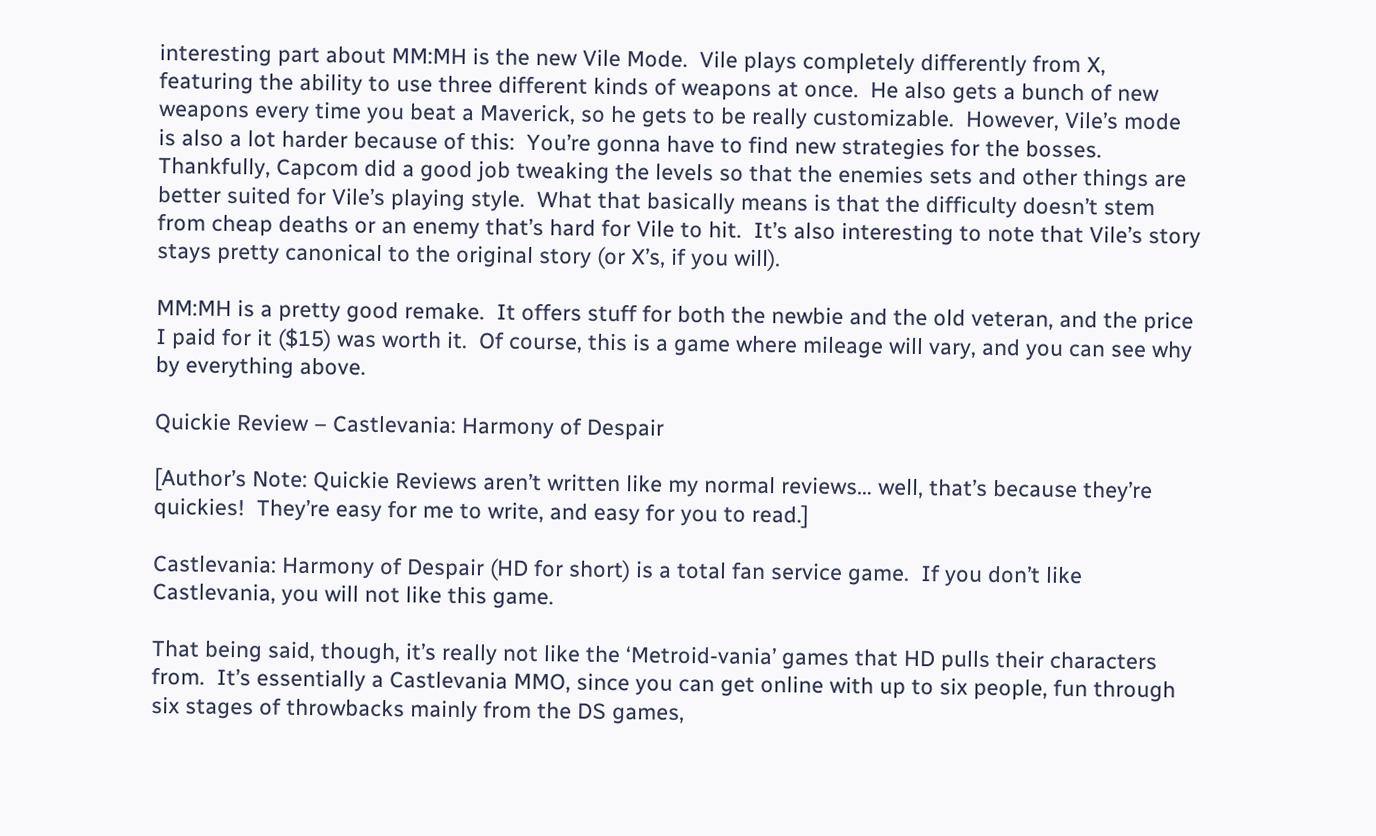interesting part about MM:MH is the new Vile Mode.  Vile plays completely differently from X, featuring the ability to use three different kinds of weapons at once.  He also gets a bunch of new weapons every time you beat a Maverick, so he gets to be really customizable.  However, Vile’s mode is also a lot harder because of this:  You’re gonna have to find new strategies for the bosses.  Thankfully, Capcom did a good job tweaking the levels so that the enemies sets and other things are better suited for Vile’s playing style.  What that basically means is that the difficulty doesn’t stem from cheap deaths or an enemy that’s hard for Vile to hit.  It’s also interesting to note that Vile’s story stays pretty canonical to the original story (or X’s, if you will).

MM:MH is a pretty good remake.  It offers stuff for both the newbie and the old veteran, and the price I paid for it ($15) was worth it.  Of course, this is a game where mileage will vary, and you can see why by everything above.

Quickie Review – Castlevania: Harmony of Despair

[Author’s Note: Quickie Reviews aren’t written like my normal reviews… well, that’s because they’re quickies!  They’re easy for me to write, and easy for you to read.]

Castlevania: Harmony of Despair (HD for short) is a total fan service game.  If you don’t like Castlevania, you will not like this game.

That being said, though, it’s really not like the ‘Metroid-vania’ games that HD pulls their characters from.  It’s essentially a Castlevania MMO, since you can get online with up to six people, fun through six stages of throwbacks mainly from the DS games,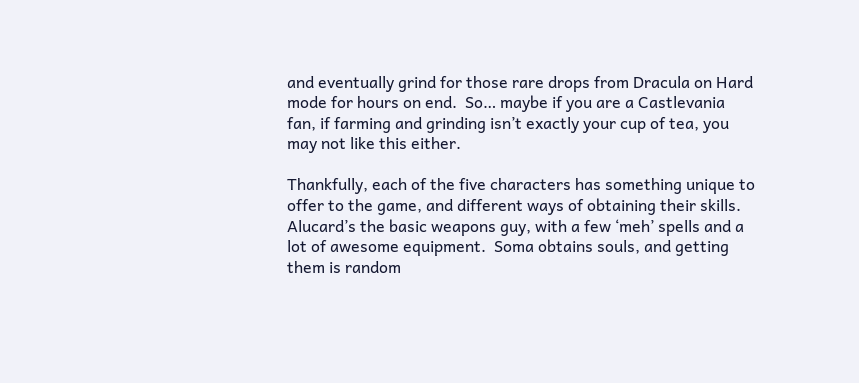and eventually grind for those rare drops from Dracula on Hard mode for hours on end.  So… maybe if you are a Castlevania fan, if farming and grinding isn’t exactly your cup of tea, you may not like this either.

Thankfully, each of the five characters has something unique to offer to the game, and different ways of obtaining their skills.  Alucard’s the basic weapons guy, with a few ‘meh’ spells and a lot of awesome equipment.  Soma obtains souls, and getting them is random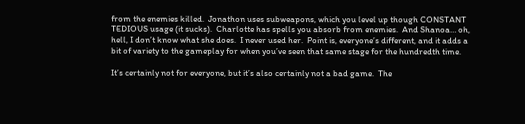from the enemies killed.  Jonathon uses subweapons, which you level up though CONSTANT TEDIOUS usage (it sucks).  Charlotte has spells you absorb from enemies.  And Shanoa… oh, hell, I don’t know what she does.  I never used her.  Point is, everyone’s different, and it adds a bit of variety to the gameplay for when you’ve seen that same stage for the hundredth time.

It’s certainly not for everyone, but it’s also certainly not a bad game.  The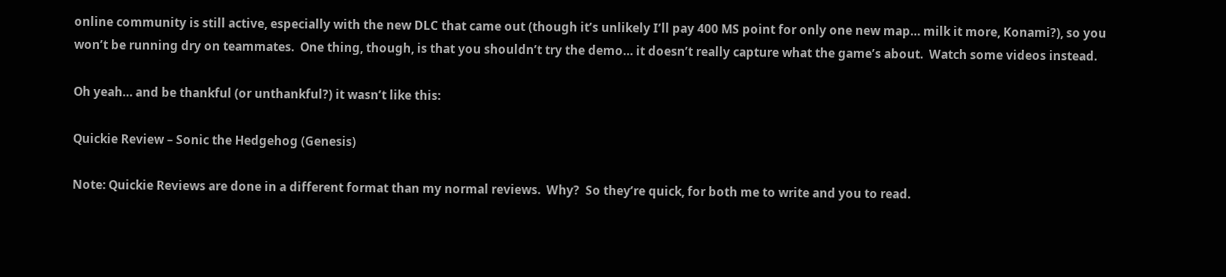online community is still active, especially with the new DLC that came out (though it’s unlikely I’ll pay 400 MS point for only one new map… milk it more, Konami?), so you won’t be running dry on teammates.  One thing, though, is that you shouldn’t try the demo… it doesn’t really capture what the game’s about.  Watch some videos instead.

Oh yeah… and be thankful (or unthankful?) it wasn’t like this:

Quickie Review – Sonic the Hedgehog (Genesis)

Note: Quickie Reviews are done in a different format than my normal reviews.  Why?  So they’re quick, for both me to write and you to read.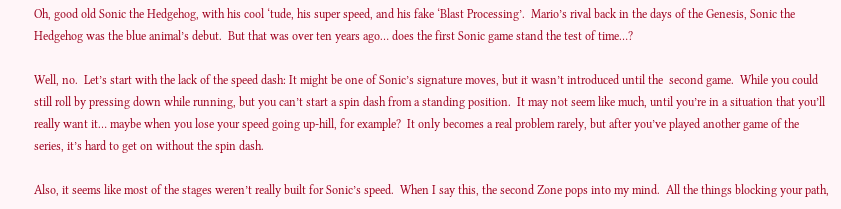Oh, good old Sonic the Hedgehog, with his cool ‘tude, his super speed, and his fake ‘Blast Processing’.  Mario’s rival back in the days of the Genesis, Sonic the Hedgehog was the blue animal’s debut.  But that was over ten years ago… does the first Sonic game stand the test of time…?

Well, no.  Let’s start with the lack of the speed dash: It might be one of Sonic’s signature moves, but it wasn’t introduced until the  second game.  While you could still roll by pressing down while running, but you can’t start a spin dash from a standing position.  It may not seem like much, until you’re in a situation that you’ll really want it… maybe when you lose your speed going up-hill, for example?  It only becomes a real problem rarely, but after you’ve played another game of the series, it’s hard to get on without the spin dash.

Also, it seems like most of the stages weren’t really built for Sonic’s speed.  When I say this, the second Zone pops into my mind.  All the things blocking your path,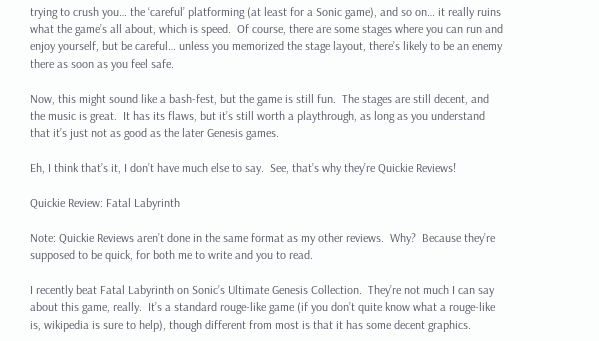trying to crush you… the ‘careful’ platforming (at least for a Sonic game), and so on… it really ruins what the game’s all about, which is speed.  Of course, there are some stages where you can run and enjoy yourself, but be careful… unless you memorized the stage layout, there’s likely to be an enemy there as soon as you feel safe.

Now, this might sound like a bash-fest, but the game is still fun.  The stages are still decent, and the music is great.  It has its flaws, but it’s still worth a playthrough, as long as you understand that it’s just not as good as the later Genesis games.

Eh, I think that’s it, I don’t have much else to say.  See, that’s why they’re Quickie Reviews!

Quickie Review: Fatal Labyrinth

Note: Quickie Reviews aren’t done in the same format as my other reviews.  Why?  Because they’re supposed to be quick, for both me to write and you to read.

I recently beat Fatal Labyrinth on Sonic’s Ultimate Genesis Collection.  They’re not much I can say about this game, really.  It’s a standard rouge-like game (if you don’t quite know what a rouge-like is, wikipedia is sure to help), though different from most is that it has some decent graphics.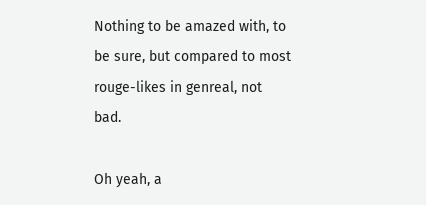Nothing to be amazed with, to be sure, but compared to most rouge-likes in genreal, not bad.

Oh yeah, a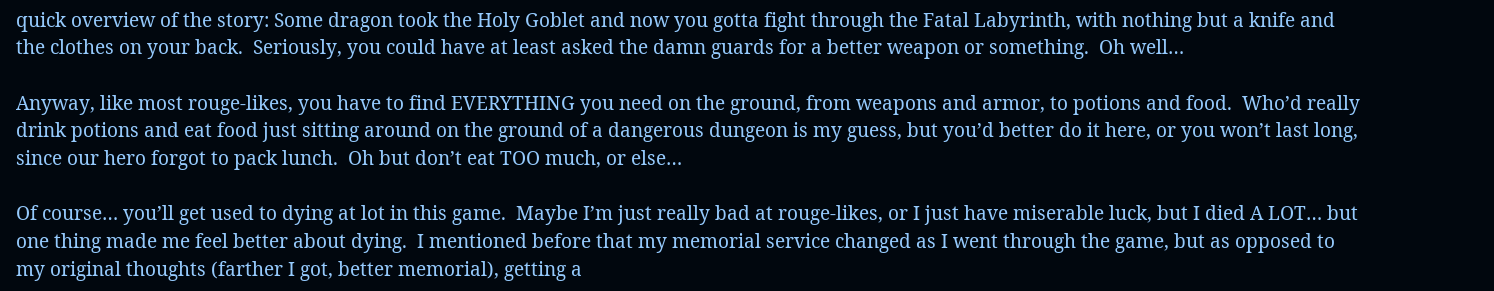quick overview of the story: Some dragon took the Holy Goblet and now you gotta fight through the Fatal Labyrinth, with nothing but a knife and the clothes on your back.  Seriously, you could have at least asked the damn guards for a better weapon or something.  Oh well…

Anyway, like most rouge-likes, you have to find EVERYTHING you need on the ground, from weapons and armor, to potions and food.  Who’d really drink potions and eat food just sitting around on the ground of a dangerous dungeon is my guess, but you’d better do it here, or you won’t last long, since our hero forgot to pack lunch.  Oh but don’t eat TOO much, or else…

Of course… you’ll get used to dying at lot in this game.  Maybe I’m just really bad at rouge-likes, or I just have miserable luck, but I died A LOT… but one thing made me feel better about dying.  I mentioned before that my memorial service changed as I went through the game, but as opposed to my original thoughts (farther I got, better memorial), getting a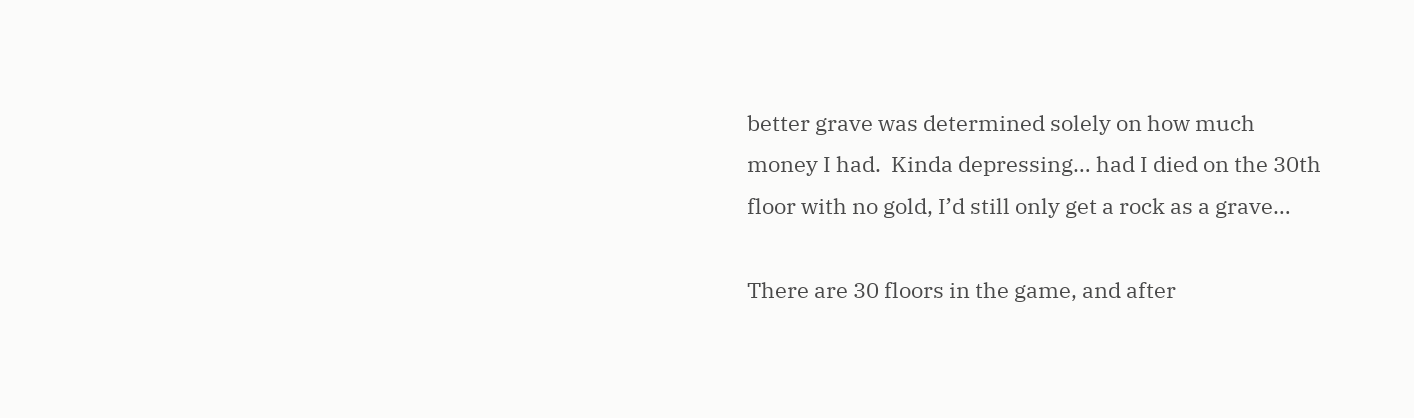better grave was determined solely on how much money I had.  Kinda depressing… had I died on the 30th floor with no gold, I’d still only get a rock as a grave…

There are 30 floors in the game, and after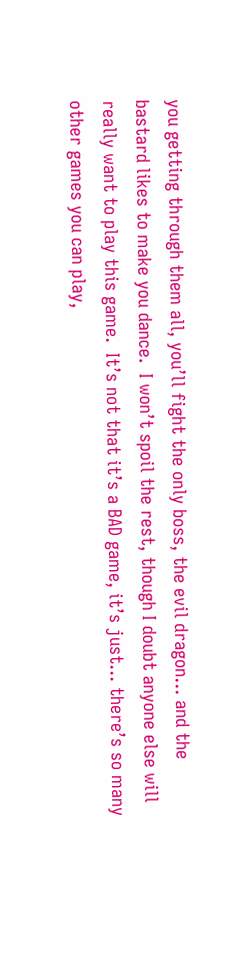you getting through them all, you’ll fight the only boss, the evil dragon… and the bastard likes to make you dance.  I won’t spoil the rest, though I doubt anyone else will really want to play this game.  It’s not that it’s a BAD game, it’s just… there’s so many other games you can play,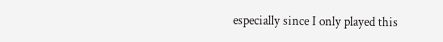especially since I only played this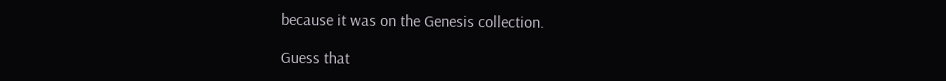because it was on the Genesis collection.

Guess that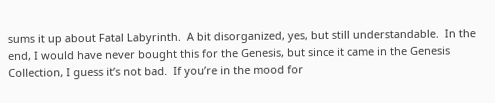sums it up about Fatal Labyrinth.  A bit disorganized, yes, but still understandable.  In the end, I would have never bought this for the Genesis, but since it came in the Genesis Collection, I guess it’s not bad.  If you’re in the mood for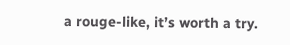a rouge-like, it’s worth a try.